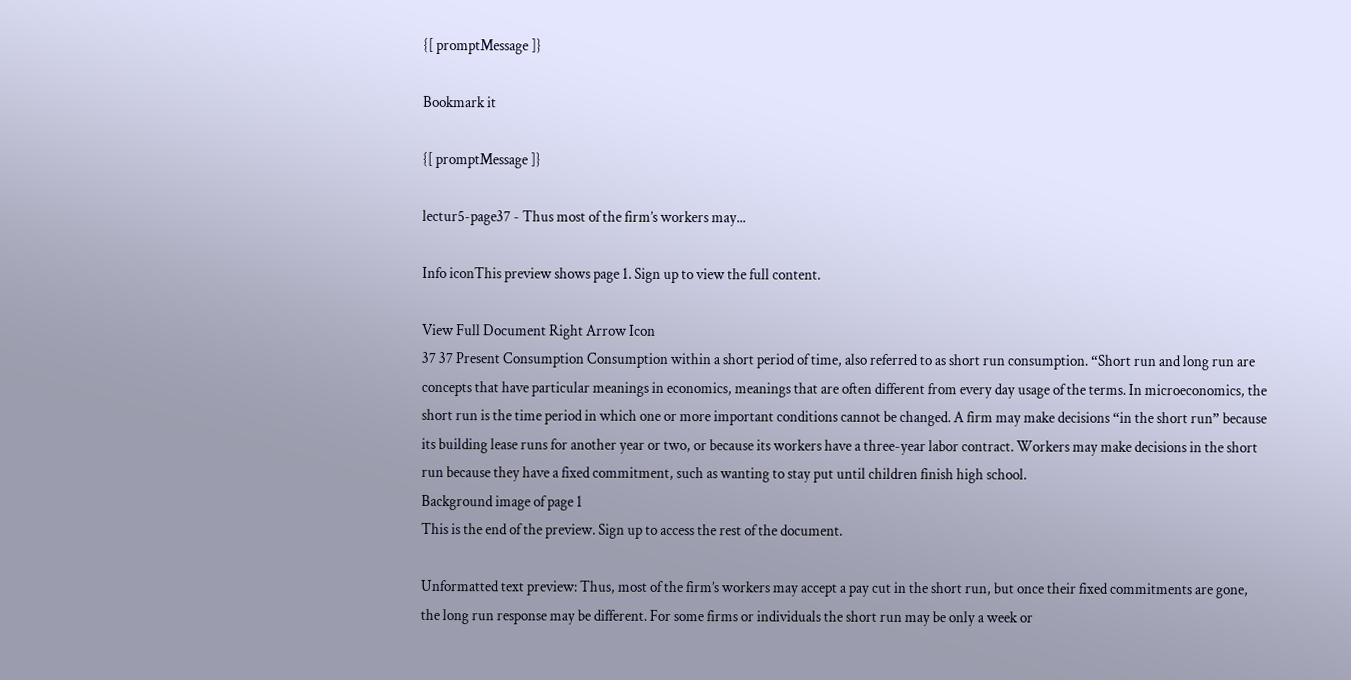{[ promptMessage ]}

Bookmark it

{[ promptMessage ]}

lectur5-page37 - Thus most of the firm’s workers may...

Info iconThis preview shows page 1. Sign up to view the full content.

View Full Document Right Arrow Icon
37 37 Present Consumption Consumption within a short period of time, also referred to as short run consumption. “Short run and long run are concepts that have particular meanings in economics, meanings that are often different from every day usage of the terms. In microeconomics, the short run is the time period in which one or more important conditions cannot be changed. A firm may make decisions “in the short run” because its building lease runs for another year or two, or because its workers have a three-year labor contract. Workers may make decisions in the short run because they have a fixed commitment, such as wanting to stay put until children finish high school.
Background image of page 1
This is the end of the preview. Sign up to access the rest of the document.

Unformatted text preview: Thus, most of the firm’s workers may accept a pay cut in the short run, but once their fixed commitments are gone, the long run response may be different. For some firms or individuals the short run may be only a week or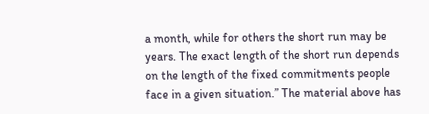a month, while for others the short run may be years. The exact length of the short run depends on the length of the fixed commitments people face in a given situation.” The material above has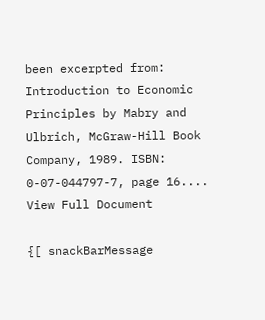been excerpted from: Introduction to Economic Principles by Mabry and Ulbrich, McGraw-Hill Book Company, 1989. ISBN: 0-07-044797-7, page 16....
View Full Document

{[ snackBarMessage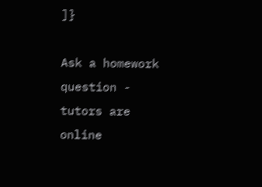]}

Ask a homework question - tutors are online